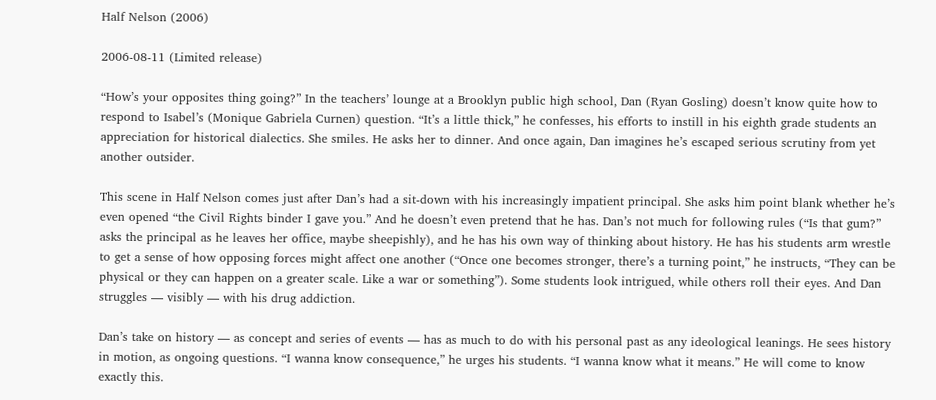Half Nelson (2006)

2006-08-11 (Limited release)

“How’s your opposites thing going?” In the teachers’ lounge at a Brooklyn public high school, Dan (Ryan Gosling) doesn’t know quite how to respond to Isabel’s (Monique Gabriela Curnen) question. “It’s a little thick,” he confesses, his efforts to instill in his eighth grade students an appreciation for historical dialectics. She smiles. He asks her to dinner. And once again, Dan imagines he’s escaped serious scrutiny from yet another outsider.

This scene in Half Nelson comes just after Dan’s had a sit-down with his increasingly impatient principal. She asks him point blank whether he’s even opened “the Civil Rights binder I gave you.” And he doesn’t even pretend that he has. Dan’s not much for following rules (“Is that gum?” asks the principal as he leaves her office, maybe sheepishly), and he has his own way of thinking about history. He has his students arm wrestle to get a sense of how opposing forces might affect one another (“Once one becomes stronger, there’s a turning point,” he instructs, “They can be physical or they can happen on a greater scale. Like a war or something”). Some students look intrigued, while others roll their eyes. And Dan struggles — visibly — with his drug addiction.

Dan’s take on history — as concept and series of events — has as much to do with his personal past as any ideological leanings. He sees history in motion, as ongoing questions. “I wanna know consequence,” he urges his students. “I wanna know what it means.” He will come to know exactly this.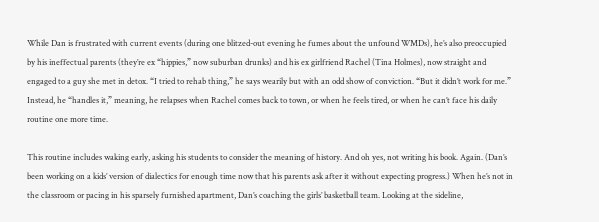While Dan is frustrated with current events (during one blitzed-out evening he fumes about the unfound WMDs), he’s also preoccupied by his ineffectual parents (they’re ex “hippies,” now suburban drunks) and his ex girlfriend Rachel (Tina Holmes), now straight and engaged to a guy she met in detox. “I tried to rehab thing,” he says wearily but with an odd show of conviction. “But it didn’t work for me.” Instead, he “handles it,” meaning, he relapses when Rachel comes back to town, or when he feels tired, or when he can’t face his daily routine one more time.

This routine includes waking early, asking his students to consider the meaning of history. And oh yes, not writing his book. Again. (Dan’s been working on a kids’ version of dialectics for enough time now that his parents ask after it without expecting progress.) When he’s not in the classroom or pacing in his sparsely furnished apartment, Dan’s coaching the girls’ basketball team. Looking at the sideline,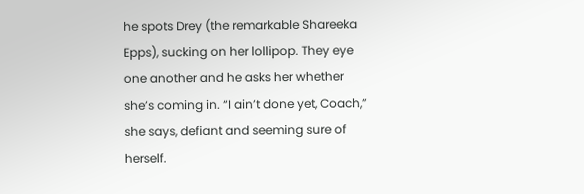he spots Drey (the remarkable Shareeka Epps), sucking on her lollipop. They eye one another and he asks her whether she’s coming in. “I ain’t done yet, Coach,” she says, defiant and seeming sure of herself.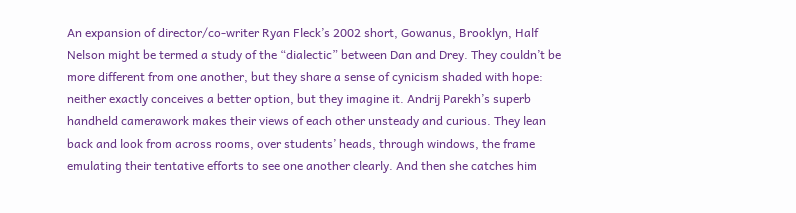An expansion of director/co-writer Ryan Fleck’s 2002 short, Gowanus, Brooklyn, Half Nelson might be termed a study of the “dialectic” between Dan and Drey. They couldn’t be more different from one another, but they share a sense of cynicism shaded with hope: neither exactly conceives a better option, but they imagine it. Andrij Parekh’s superb handheld camerawork makes their views of each other unsteady and curious. They lean back and look from across rooms, over students’ heads, through windows, the frame emulating their tentative efforts to see one another clearly. And then she catches him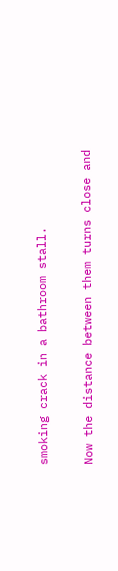smoking crack in a bathroom stall.

Now the distance between them turns close and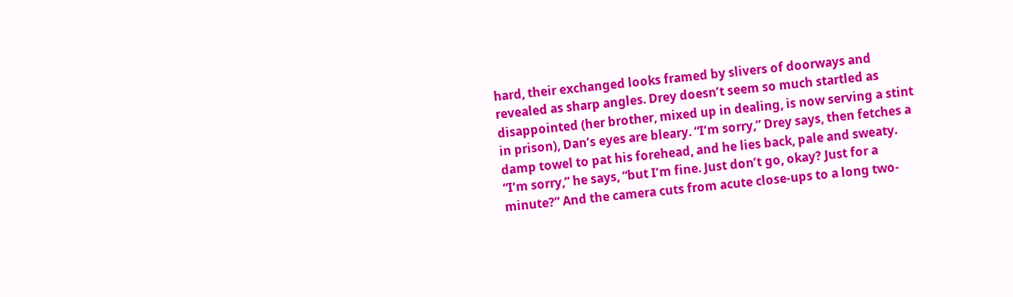hard, their exchanged looks framed by slivers of doorways and revealed as sharp angles. Drey doesn’t seem so much startled as disappointed (her brother, mixed up in dealing, is now serving a stint in prison), Dan’s eyes are bleary. “I’m sorry,” Drey says, then fetches a damp towel to pat his forehead, and he lies back, pale and sweaty. “I’m sorry,” he says, “but I’m fine. Just don’t go, okay? Just for a minute?” And the camera cuts from acute close-ups to a long two-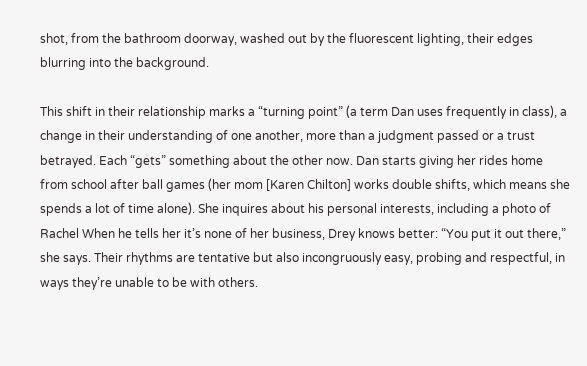shot, from the bathroom doorway, washed out by the fluorescent lighting, their edges blurring into the background.

This shift in their relationship marks a “turning point” (a term Dan uses frequently in class), a change in their understanding of one another, more than a judgment passed or a trust betrayed. Each “gets” something about the other now. Dan starts giving her rides home from school after ball games (her mom [Karen Chilton] works double shifts, which means she spends a lot of time alone). She inquires about his personal interests, including a photo of Rachel When he tells her it’s none of her business, Drey knows better: “You put it out there,” she says. Their rhythms are tentative but also incongruously easy, probing and respectful, in ways they’re unable to be with others.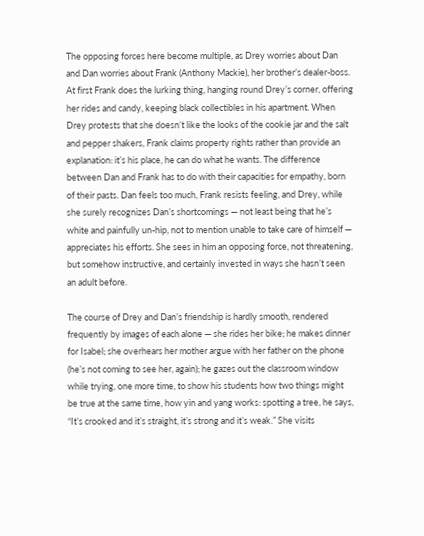The opposing forces here become multiple, as Drey worries about Dan and Dan worries about Frank (Anthony Mackie), her brother’s dealer-boss. At first Frank does the lurking thing, hanging round Drey’s corner, offering her rides and candy, keeping black collectibles in his apartment. When Drey protests that she doesn’t like the looks of the cookie jar and the salt and pepper shakers, Frank claims property rights rather than provide an explanation: it’s his place, he can do what he wants. The difference between Dan and Frank has to do with their capacities for empathy, born of their pasts. Dan feels too much, Frank resists feeling, and Drey, while she surely recognizes Dan’s shortcomings — not least being that he’s white and painfully un-hip, not to mention unable to take care of himself — appreciates his efforts. She sees in him an opposing force, not threatening, but somehow instructive, and certainly invested in ways she hasn’t seen an adult before.

The course of Drey and Dan’s friendship is hardly smooth, rendered frequently by images of each alone — she rides her bike; he makes dinner for Isabel; she overhears her mother argue with her father on the phone (he’s not coming to see her, again); he gazes out the classroom window while trying, one more time, to show his students how two things might be true at the same time, how yin and yang works: spotting a tree, he says, “It’s crooked and it’s straight, it’s strong and it’s weak.” She visits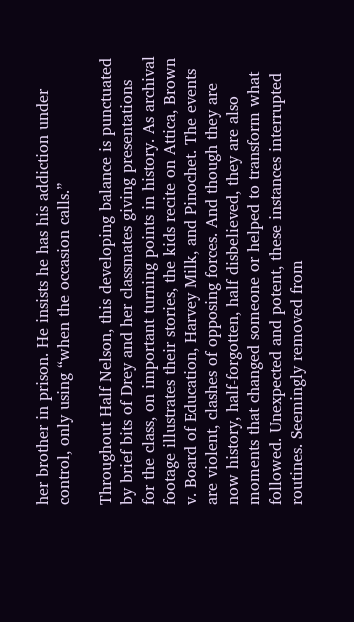her brother in prison. He insists he has his addiction under control, only using “when the occasion calls.”

Throughout Half Nelson, this developing balance is punctuated by brief bits of Drey and her classmates giving presentations for the class, on important turning points in history. As archival footage illustrates their stories, the kids recite on Attica, Brown v. Board of Education, Harvey Milk, and Pinochet. The events are violent, clashes of opposing forces. And though they are now history, half-forgotten, half disbelieved, they are also moments that changed someone or helped to transform what followed. Unexpected and potent, these instances interrupted routines. Seemingly removed from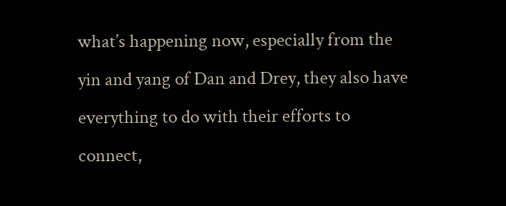what’s happening now, especially from the yin and yang of Dan and Drey, they also have everything to do with their efforts to connect,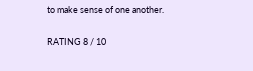to make sense of one another.

RATING 8 / 10